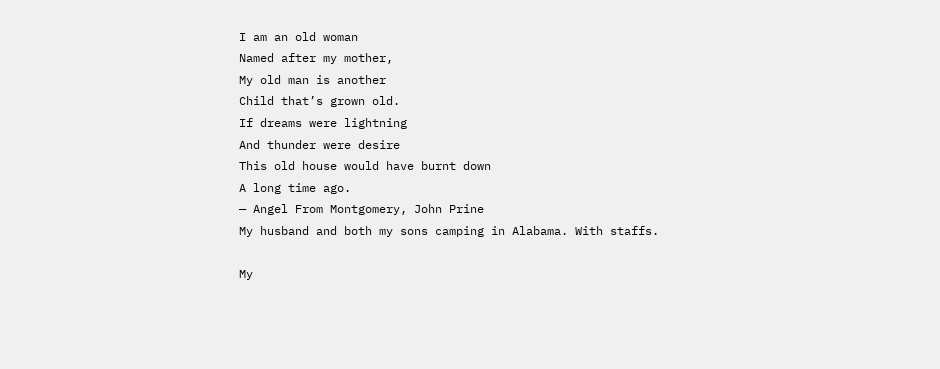I am an old woman
Named after my mother,
My old man is another
Child that’s grown old.
If dreams were lightning
And thunder were desire
This old house would have burnt down
A long time ago.
— Angel From Montgomery, John Prine
My husband and both my sons camping in Alabama. With staffs.

My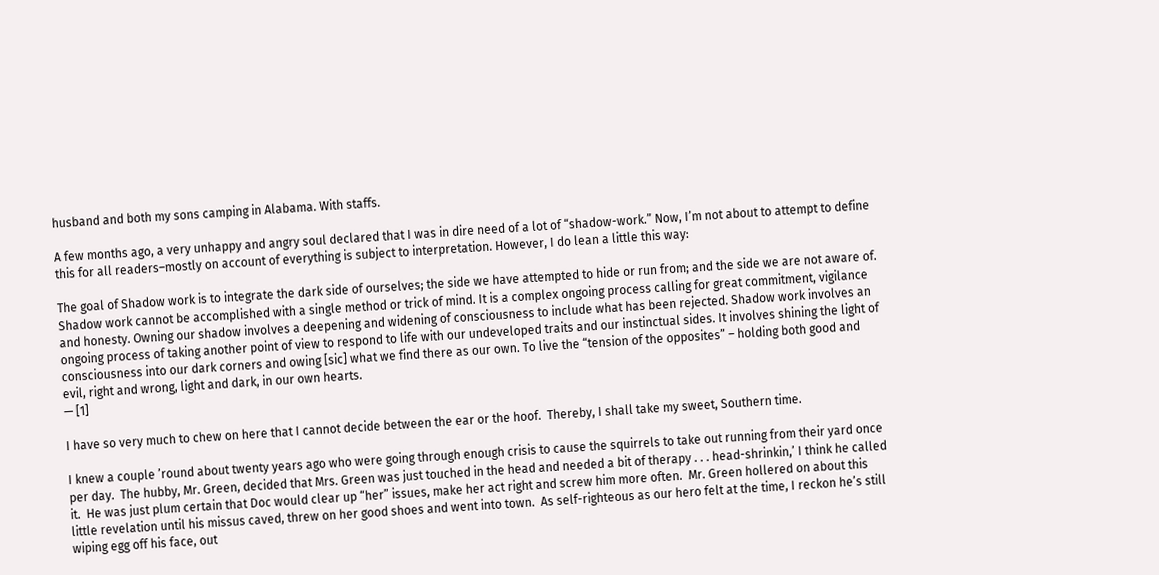husband and both my sons camping in Alabama. With staffs.

A few months ago, a very unhappy and angry soul declared that I was in dire need of a lot of “shadow-work.” Now, I’m not about to attempt to define this for all readers–mostly on account of everything is subject to interpretation. However, I do lean a little this way:

The goal of Shadow work is to integrate the dark side of ourselves; the side we have attempted to hide or run from; and the side we are not aware of. Shadow work cannot be accomplished with a single method or trick of mind. It is a complex ongoing process calling for great commitment, vigilance and honesty. Owning our shadow involves a deepening and widening of consciousness to include what has been rejected. Shadow work involves an ongoing process of taking another point of view to respond to life with our undeveloped traits and our instinctual sides. It involves shining the light of consciousness into our dark corners and owing [sic] what we find there as our own. To live the “tension of the opposites” – holding both good and evil, right and wrong, light and dark, in our own hearts.
— [1]

I have so very much to chew on here that I cannot decide between the ear or the hoof.  Thereby, I shall take my sweet, Southern time.

I knew a couple ’round about twenty years ago who were going through enough crisis to cause the squirrels to take out running from their yard once per day.  The hubby, Mr. Green, decided that Mrs. Green was just touched in the head and needed a bit of therapy . . . head-shrinkin,’ I think he called it.  He was just plum certain that Doc would clear up “her” issues, make her act right and screw him more often.  Mr. Green hollered on about this little revelation until his missus caved, threw on her good shoes and went into town.  As self-righteous as our hero felt at the time, I reckon he’s still wiping egg off his face, out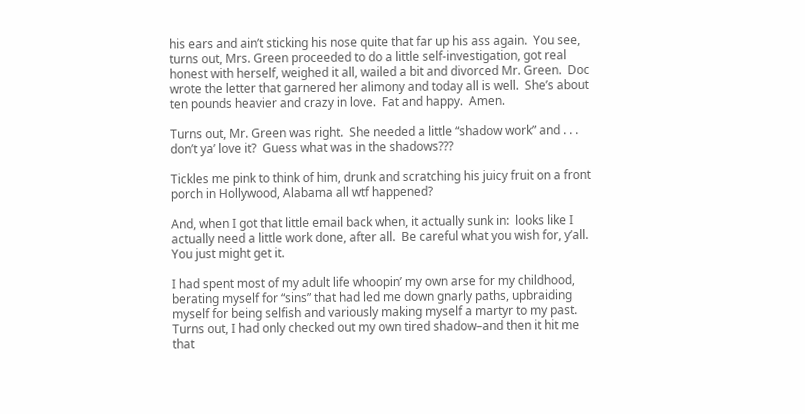his ears and ain’t sticking his nose quite that far up his ass again.  You see, turns out, Mrs. Green proceeded to do a little self-investigation, got real honest with herself, weighed it all, wailed a bit and divorced Mr. Green.  Doc wrote the letter that garnered her alimony and today all is well.  She’s about ten pounds heavier and crazy in love.  Fat and happy.  Amen.

Turns out, Mr. Green was right.  She needed a little “shadow work” and . . . don’t ya’ love it?  Guess what was in the shadows???

Tickles me pink to think of him, drunk and scratching his juicy fruit on a front porch in Hollywood, Alabama all wtf happened?

And, when I got that little email back when, it actually sunk in:  looks like I actually need a little work done, after all.  Be careful what you wish for, y’all.  You just might get it.

I had spent most of my adult life whoopin’ my own arse for my childhood, berating myself for “sins” that had led me down gnarly paths, upbraiding myself for being selfish and variously making myself a martyr to my past.  Turns out, I had only checked out my own tired shadow–and then it hit me that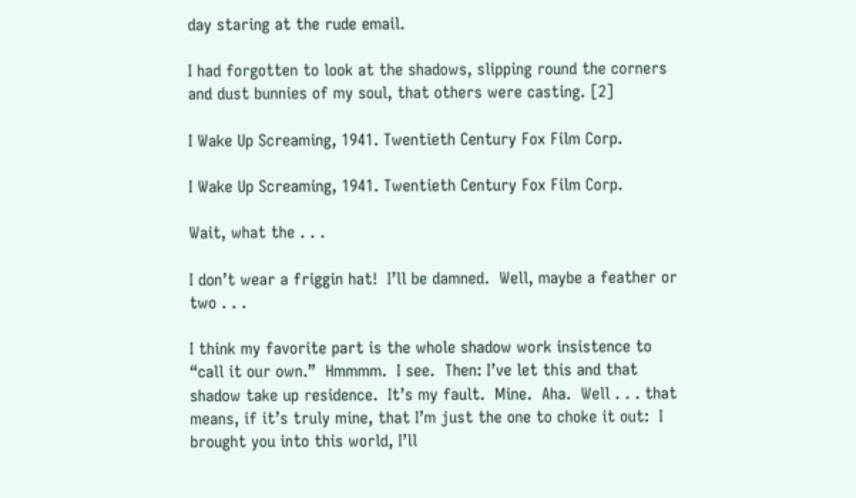day staring at the rude email.

I had forgotten to look at the shadows, slipping round the corners and dust bunnies of my soul, that others were casting. [2]

I Wake Up Screaming, 1941. Twentieth Century Fox Film Corp.

I Wake Up Screaming, 1941. Twentieth Century Fox Film Corp.

Wait, what the . . .

I don’t wear a friggin hat!  I’ll be damned.  Well, maybe a feather or two . . .

I think my favorite part is the whole shadow work insistence to “call it our own.”  Hmmmm.  I see.  Then: I’ve let this and that shadow take up residence.  It’s my fault.  Mine.  Aha.  Well . . . that means, if it’s truly mine, that I’m just the one to choke it out:  I brought you into this world, I’ll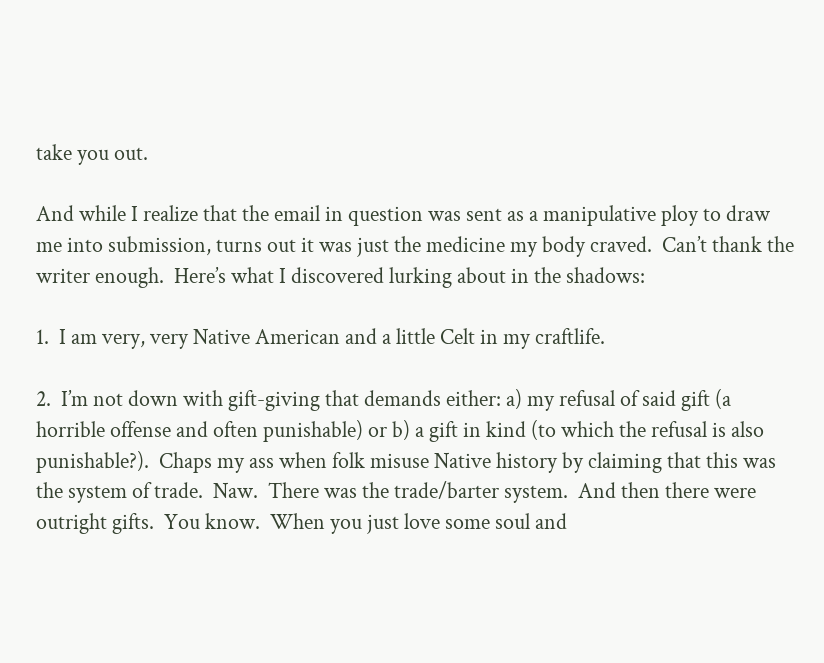take you out.

And while I realize that the email in question was sent as a manipulative ploy to draw me into submission, turns out it was just the medicine my body craved.  Can’t thank the writer enough.  Here’s what I discovered lurking about in the shadows:

1.  I am very, very Native American and a little Celt in my craftlife.

2.  I’m not down with gift-giving that demands either: a) my refusal of said gift (a horrible offense and often punishable) or b) a gift in kind (to which the refusal is also punishable?).  Chaps my ass when folk misuse Native history by claiming that this was the system of trade.  Naw.  There was the trade/barter system.  And then there were outright gifts.  You know.  When you just love some soul and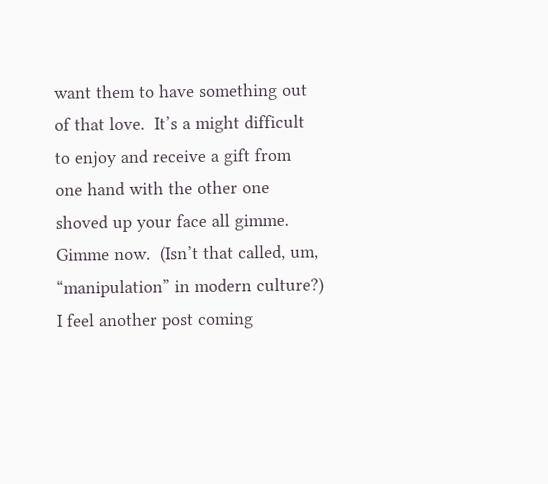want them to have something out of that love.  It’s a might difficult to enjoy and receive a gift from one hand with the other one shoved up your face all gimme.  Gimme now.  (Isn’t that called, um, “manipulation” in modern culture?)  I feel another post coming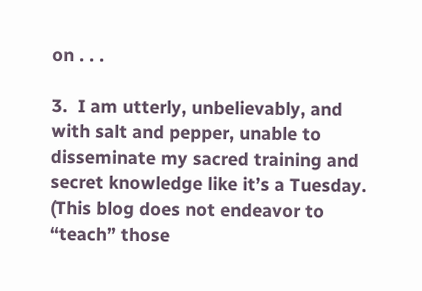on . . .

3.  I am utterly, unbelievably, and with salt and pepper, unable to disseminate my sacred training and secret knowledge like it’s a Tuesday.  (This blog does not endeavor to “teach” those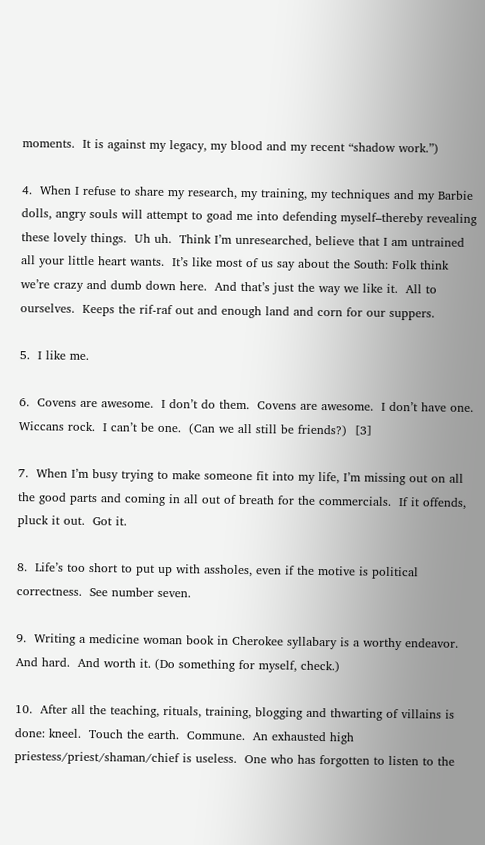moments.  It is against my legacy, my blood and my recent “shadow work.”)

4.  When I refuse to share my research, my training, my techniques and my Barbie dolls, angry souls will attempt to goad me into defending myself–thereby revealing these lovely things.  Uh uh.  Think I’m unresearched, believe that I am untrained all your little heart wants.  It’s like most of us say about the South: Folk think we’re crazy and dumb down here.  And that’s just the way we like it.  All to ourselves.  Keeps the rif-raf out and enough land and corn for our suppers.

5.  I like me.

6.  Covens are awesome.  I don’t do them.  Covens are awesome.  I don’t have one.  Wiccans rock.  I can’t be one.  (Can we all still be friends?)  [3]

7.  When I’m busy trying to make someone fit into my life, I’m missing out on all the good parts and coming in all out of breath for the commercials.  If it offends, pluck it out.  Got it.

8.  Life’s too short to put up with assholes, even if the motive is political correctness.  See number seven.

9.  Writing a medicine woman book in Cherokee syllabary is a worthy endeavor.  And hard.  And worth it. (Do something for myself, check.)

10.  After all the teaching, rituals, training, blogging and thwarting of villains is done: kneel.  Touch the earth.  Commune.  An exhausted high priestess/priest/shaman/chief is useless.  One who has forgotten to listen to the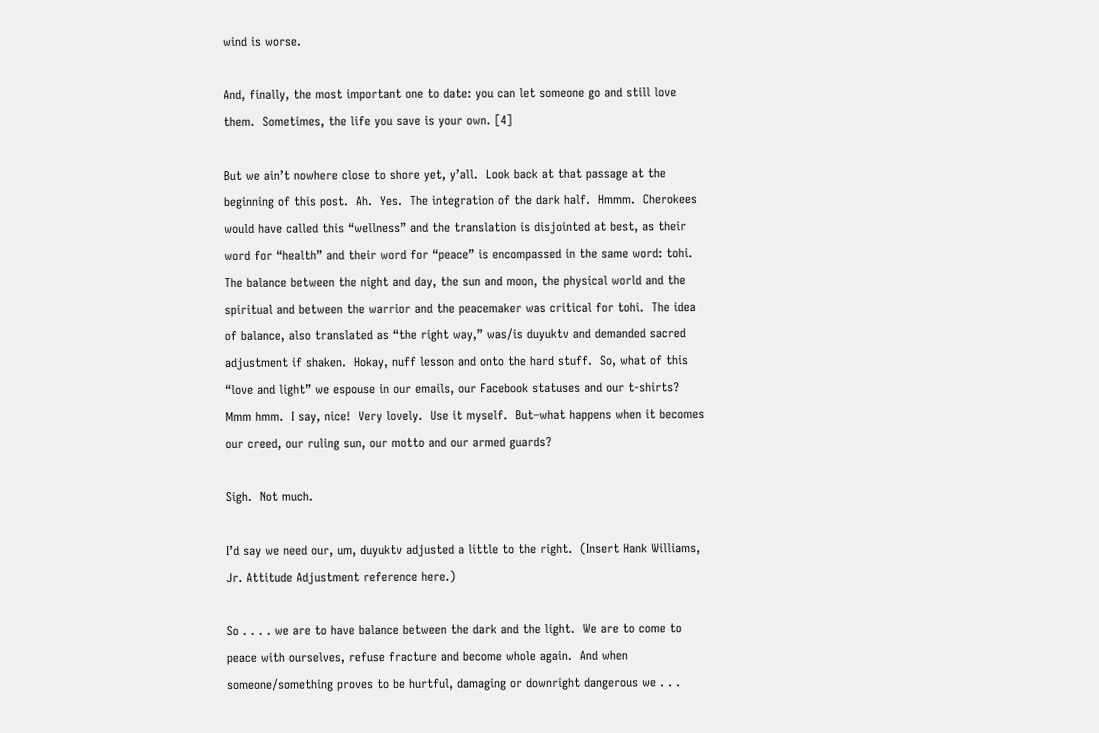wind is worse.

And, finally, the most important one to date: you can let someone go and still love them.  Sometimes, the life you save is your own. [4]

But we ain’t nowhere close to shore yet, y’all.  Look back at that passage at the beginning of this post.  Ah.  Yes.  The integration of the dark half.  Hmmm.  Cherokees would have called this “wellness” and the translation is disjointed at best, as their word for “health” and their word for “peace” is encompassed in the same word: tohi.  The balance between the night and day, the sun and moon, the physical world and the spiritual and between the warrior and the peacemaker was critical for tohi.  The idea of balance, also translated as “the right way,” was/is duyuktv and demanded sacred adjustment if shaken.  Hokay, nuff lesson and onto the hard stuff.  So, what of this “love and light” we espouse in our emails, our Facebook statuses and our t-shirts?  Mmm hmm.  I say, nice!  Very lovely.  Use it myself.  But–what happens when it becomes our creed, our ruling sun, our motto and our armed guards?

Sigh.  Not much.

I’d say we need our, um, duyuktv adjusted a little to the right.  (Insert Hank Williams, Jr. Attitude Adjustment reference here.)

So . . . . we are to have balance between the dark and the light.  We are to come to peace with ourselves, refuse fracture and become whole again.  And when someone/something proves to be hurtful, damaging or downright dangerous we . . .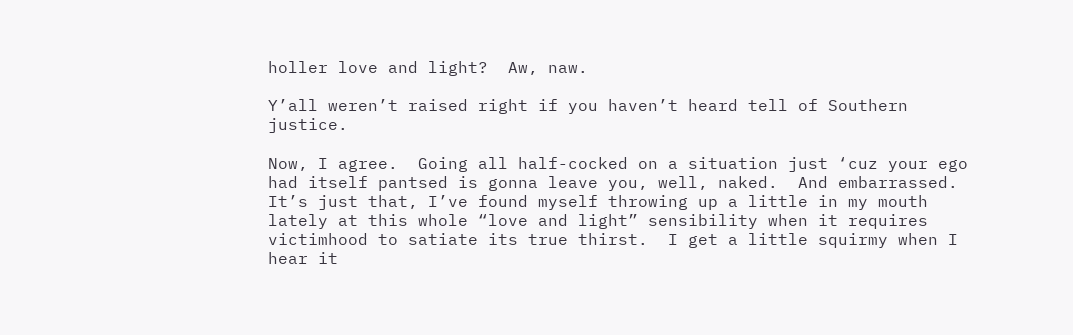holler love and light?  Aw, naw.

Y’all weren’t raised right if you haven’t heard tell of Southern justice.

Now, I agree.  Going all half-cocked on a situation just ‘cuz your ego had itself pantsed is gonna leave you, well, naked.  And embarrassed.  It’s just that, I’ve found myself throwing up a little in my mouth lately at this whole “love and light” sensibility when it requires victimhood to satiate its true thirst.  I get a little squirmy when I hear it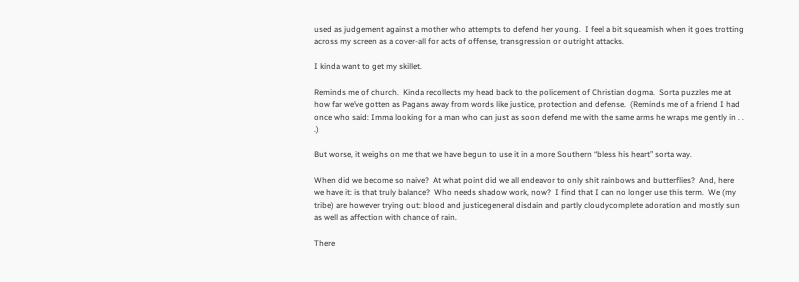used as judgement against a mother who attempts to defend her young.  I feel a bit squeamish when it goes trotting across my screen as a cover-all for acts of offense, transgression or outright attacks.

I kinda want to get my skillet.

Reminds me of church.  Kinda recollects my head back to the policement of Christian dogma.  Sorta puzzles me at how far we’ve gotten as Pagans away from words like justice, protection and defense.  (Reminds me of a friend I had once who said: Imma looking for a man who can just as soon defend me with the same arms he wraps me gently in . . .)

But worse, it weighs on me that we have begun to use it in a more Southern “bless his heart” sorta way.

When did we become so naive?  At what point did we all endeavor to only shit rainbows and butterflies?  And, here we have it: is that truly balance?  Who needs shadow work, now?  I find that I can no longer use this term.  We (my tribe) are however trying out: blood and justicegeneral disdain and partly cloudycomplete adoration and mostly sun as well as affection with chance of rain.

There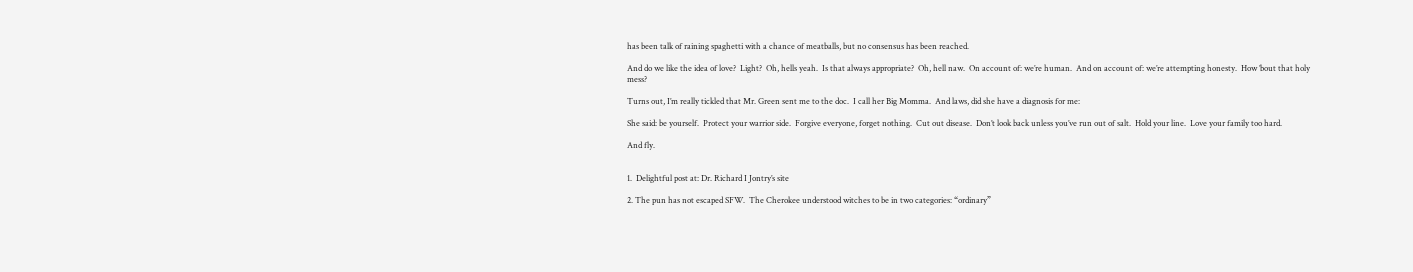has been talk of raining spaghetti with a chance of meatballs, but no consensus has been reached.

And do we like the idea of love?  Light?  Oh, hells yeah.  Is that always appropriate?  Oh, hell naw.  On account of: we’re human.  And on account of: we’re attempting honesty.  How ’bout that holy mess?

Turns out, I’m really tickled that Mr. Green sent me to the doc.  I call her Big Momma.  And laws, did she have a diagnosis for me:

She said: be yourself.  Protect your warrior side.  Forgive everyone, forget nothing.  Cut out disease.  Don’t look back unless you’ve run out of salt.  Hold your line.  Love your family too hard.

And fly.


1.  Delightful post at: Dr. Richard I Jontry’s site

2. The pun has not escaped SFW.  The Cherokee understood witches to be in two categories: “ordinary”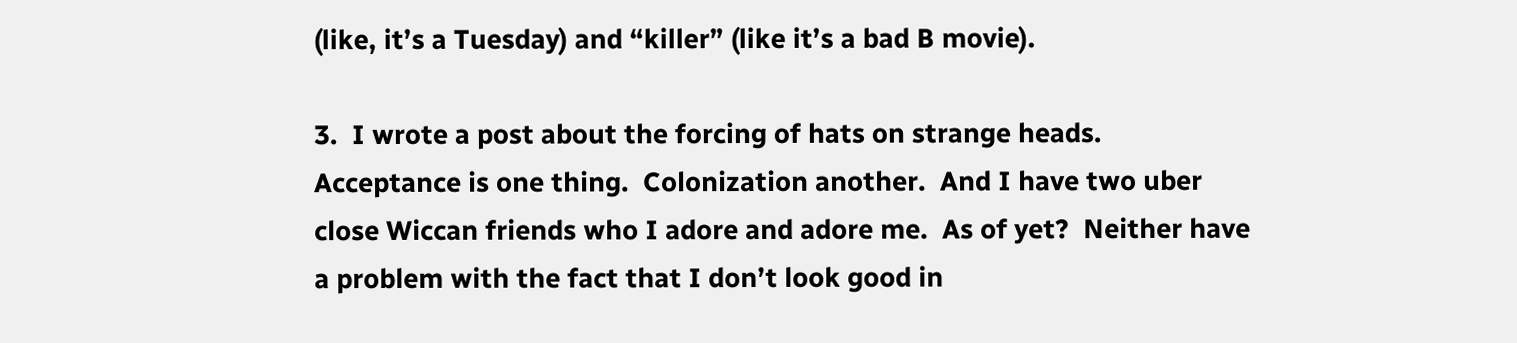(like, it’s a Tuesday) and “killer” (like it’s a bad B movie).

3.  I wrote a post about the forcing of hats on strange heads.  Acceptance is one thing.  Colonization another.  And I have two uber close Wiccan friends who I adore and adore me.  As of yet?  Neither have a problem with the fact that I don’t look good in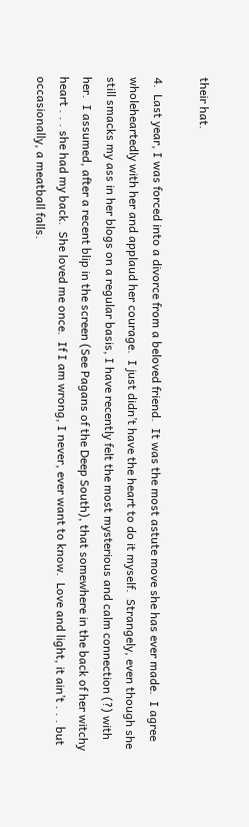their hat.

4.  Last year, I was forced into a divorce from a beloved friend.  It was the most astute move she has ever made.  I agree wholeheartedly with her and applaud her courage.  I just didn’t have the heart to do it myself.  Strangely, even though she still smacks my ass in her blogs on a regular basis, I have recently felt the most mysterious and calm connection (?) with her.  I assumed, after a recent blip in the screen (See Pagans of the Deep South), that somewhere in the back of her witchy heart . . . she had my back.  She loved me once.  If I am wrong, I never, ever want to know.  Love and light, it ain’t . . . but occasionally, a meatball falls.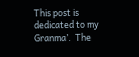This post is dedicated to my Granma’.  The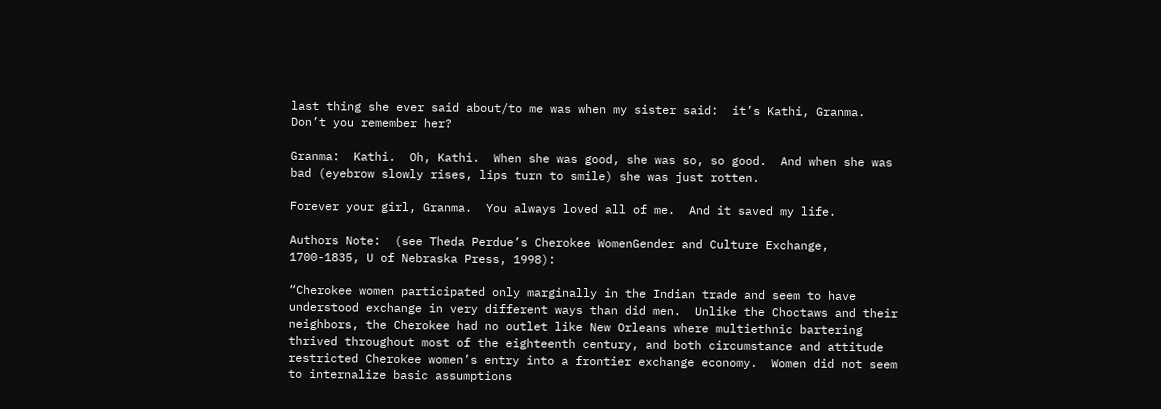last thing she ever said about/to me was when my sister said:  it’s Kathi, Granma.  Don’t you remember her?

Granma:  Kathi.  Oh, Kathi.  When she was good, she was so, so good.  And when she was bad (eyebrow slowly rises, lips turn to smile) she was just rotten.

Forever your girl, Granma.  You always loved all of me.  And it saved my life.

Authors Note:  (see Theda Perdue’s Cherokee WomenGender and Culture Exchange, 1700-1835, U of Nebraska Press, 1998):

“Cherokee women participated only marginally in the Indian trade and seem to have understood exchange in very different ways than did men.  Unlike the Choctaws and their neighbors, the Cherokee had no outlet like New Orleans where multiethnic bartering thrived throughout most of the eighteenth century, and both circumstance and attitude restricted Cherokee women’s entry into a frontier exchange economy.  Women did not seem to internalize basic assumptions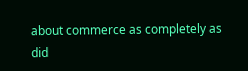about commerce as completely as did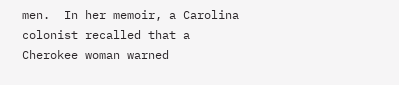men.  In her memoir, a Carolina colonist recalled that a Cherokee woman warned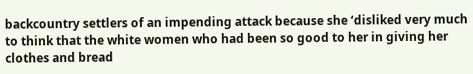backcountry settlers of an impending attack because she ‘disliked very much to think that the white women who had been so good to her in giving her clothes and bread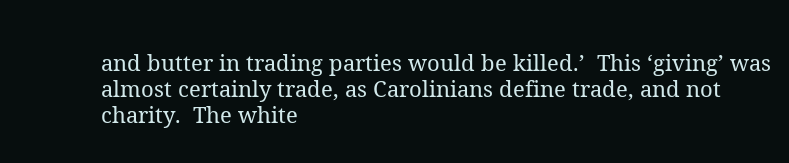and butter in trading parties would be killed.’  This ‘giving’ was almost certainly trade, as Carolinians define trade, and not charity.  The white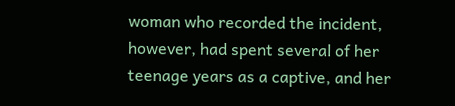woman who recorded the incident, however, had spent several of her teenage years as a captive, and her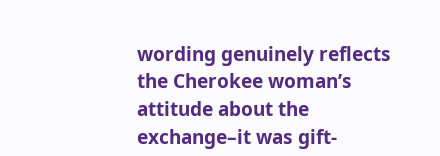wording genuinely reflects the Cherokee woman’s attitude about the exchange–it was gift-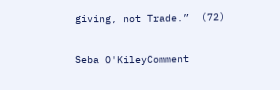giving, not Trade.”  (72)

Seba O'KileyComment